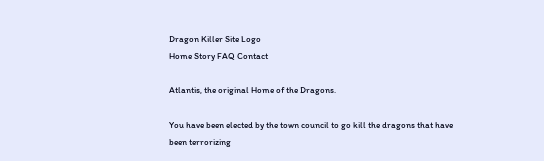Dragon Killer Site Logo
Home Story FAQ Contact

Atlantis, the original Home of the Dragons.

You have been elected by the town council to go kill the dragons that have been terrorizing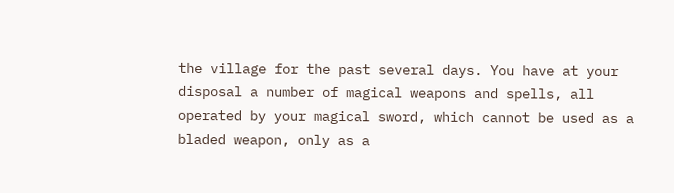the village for the past several days. You have at your disposal a number of magical weapons and spells, all operated by your magical sword, which cannot be used as a bladed weapon, only as a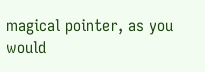magical pointer, as you would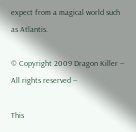expect from a magical world such as Atlantis.

© Copyright 2009 Dragon Killer -- All rights reserved --

This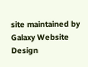site maintained by Galaxy Website Design